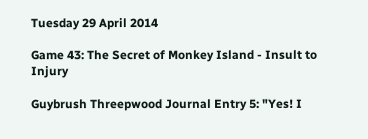Tuesday 29 April 2014

Game 43: The Secret of Monkey Island - Insult to Injury

Guybrush Threepwood Journal Entry 5: "Yes! I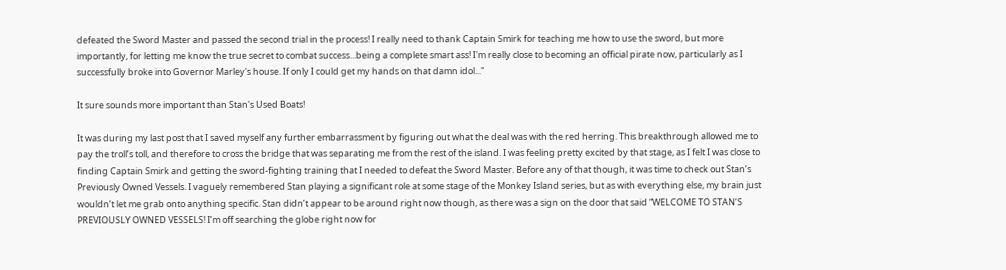defeated the Sword Master and passed the second trial in the process! I really need to thank Captain Smirk for teaching me how to use the sword, but more importantly, for letting me know the true secret to combat success...being a complete smart ass! I'm really close to becoming an official pirate now, particularly as I successfully broke into Governor Marley's house. If only I could get my hands on that damn idol..."

It sure sounds more important than Stan's Used Boats!

It was during my last post that I saved myself any further embarrassment by figuring out what the deal was with the red herring. This breakthrough allowed me to pay the troll’s toll, and therefore to cross the bridge that was separating me from the rest of the island. I was feeling pretty excited by that stage, as I felt I was close to finding Captain Smirk and getting the sword-fighting training that I needed to defeat the Sword Master. Before any of that though, it was time to check out Stan’s Previously Owned Vessels. I vaguely remembered Stan playing a significant role at some stage of the Monkey Island series, but as with everything else, my brain just wouldn’t let me grab onto anything specific. Stan didn’t appear to be around right now though, as there was a sign on the door that said “WELCOME TO STAN’S PREVIOUSLY OWNED VESSELS! I’m off searching the globe right now for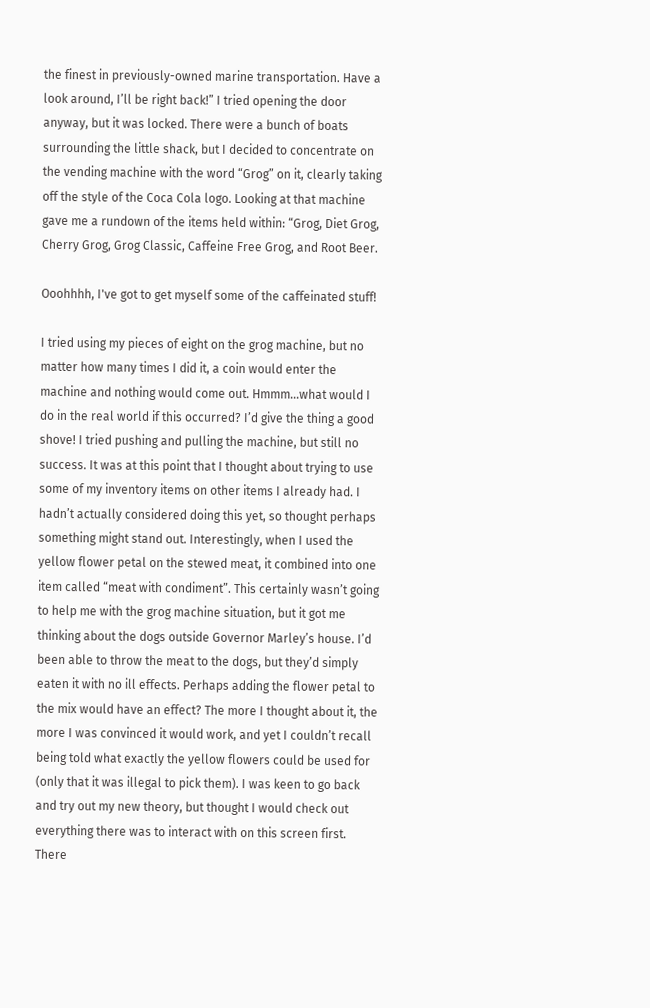the finest in previously-owned marine transportation. Have a look around, I’ll be right back!” I tried opening the door anyway, but it was locked. There were a bunch of boats surrounding the little shack, but I decided to concentrate on the vending machine with the word “Grog” on it, clearly taking off the style of the Coca Cola logo. Looking at that machine gave me a rundown of the items held within: “Grog, Diet Grog, Cherry Grog, Grog Classic, Caffeine Free Grog, and Root Beer.

Ooohhhh, I've got to get myself some of the caffeinated stuff!

I tried using my pieces of eight on the grog machine, but no matter how many times I did it, a coin would enter the machine and nothing would come out. Hmmm…what would I do in the real world if this occurred? I’d give the thing a good shove! I tried pushing and pulling the machine, but still no success. It was at this point that I thought about trying to use some of my inventory items on other items I already had. I hadn’t actually considered doing this yet, so thought perhaps something might stand out. Interestingly, when I used the yellow flower petal on the stewed meat, it combined into one item called “meat with condiment”. This certainly wasn’t going to help me with the grog machine situation, but it got me thinking about the dogs outside Governor Marley’s house. I’d been able to throw the meat to the dogs, but they’d simply eaten it with no ill effects. Perhaps adding the flower petal to the mix would have an effect? The more I thought about it, the more I was convinced it would work, and yet I couldn’t recall being told what exactly the yellow flowers could be used for (only that it was illegal to pick them). I was keen to go back and try out my new theory, but thought I would check out everything there was to interact with on this screen first. There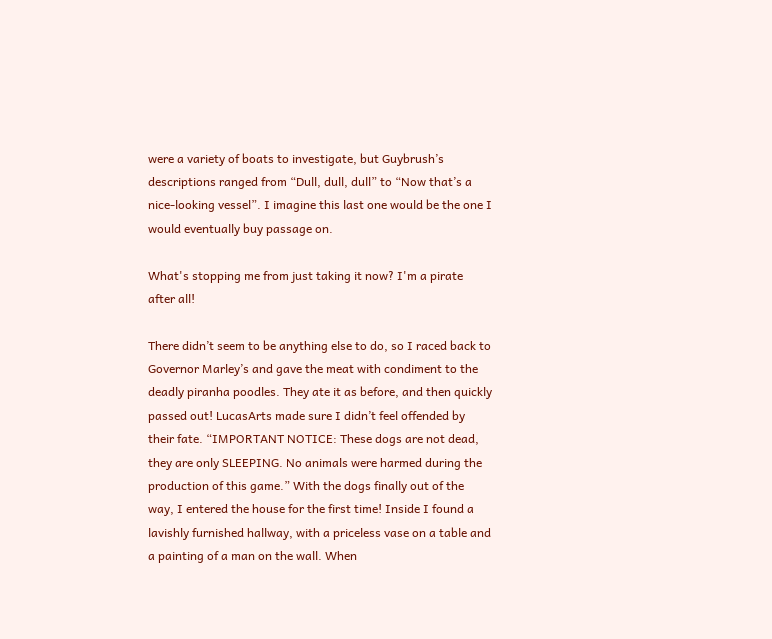were a variety of boats to investigate, but Guybrush’s descriptions ranged from “Dull, dull, dull” to “Now that’s a nice-looking vessel”. I imagine this last one would be the one I would eventually buy passage on.

What's stopping me from just taking it now? I'm a pirate after all!

There didn’t seem to be anything else to do, so I raced back to Governor Marley’s and gave the meat with condiment to the deadly piranha poodles. They ate it as before, and then quickly passed out! LucasArts made sure I didn’t feel offended by their fate. “IMPORTANT NOTICE: These dogs are not dead, they are only SLEEPING. No animals were harmed during the production of this game.” With the dogs finally out of the way, I entered the house for the first time! Inside I found a lavishly furnished hallway, with a priceless vase on a table and a painting of a man on the wall. When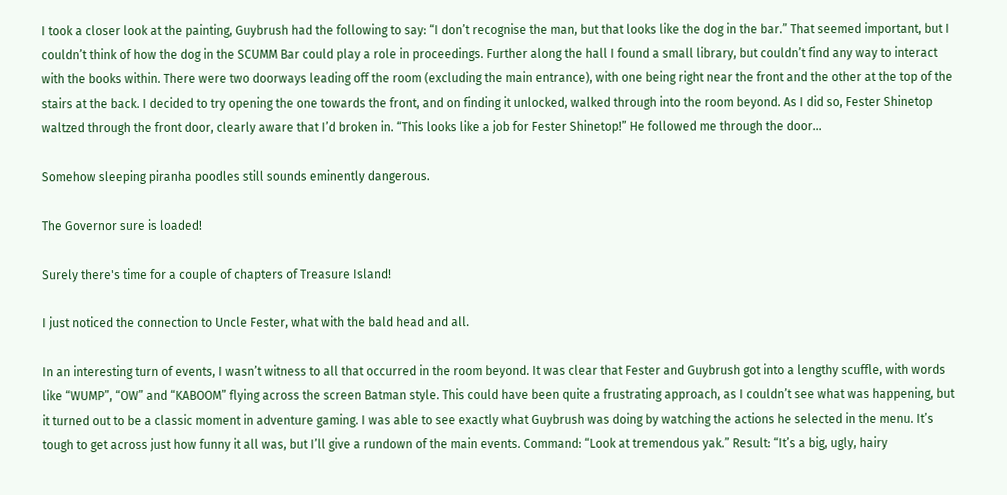I took a closer look at the painting, Guybrush had the following to say: “I don’t recognise the man, but that looks like the dog in the bar.” That seemed important, but I couldn’t think of how the dog in the SCUMM Bar could play a role in proceedings. Further along the hall I found a small library, but couldn’t find any way to interact with the books within. There were two doorways leading off the room (excluding the main entrance), with one being right near the front and the other at the top of the stairs at the back. I decided to try opening the one towards the front, and on finding it unlocked, walked through into the room beyond. As I did so, Fester Shinetop waltzed through the front door, clearly aware that I’d broken in. “This looks like a job for Fester Shinetop!” He followed me through the door...

Somehow sleeping piranha poodles still sounds eminently dangerous.

The Governor sure is loaded!

Surely there's time for a couple of chapters of Treasure Island!

I just noticed the connection to Uncle Fester, what with the bald head and all.

In an interesting turn of events, I wasn’t witness to all that occurred in the room beyond. It was clear that Fester and Guybrush got into a lengthy scuffle, with words like “WUMP”, “OW” and “KABOOM” flying across the screen Batman style. This could have been quite a frustrating approach, as I couldn’t see what was happening, but it turned out to be a classic moment in adventure gaming. I was able to see exactly what Guybrush was doing by watching the actions he selected in the menu. It’s tough to get across just how funny it all was, but I’ll give a rundown of the main events. Command: “Look at tremendous yak.” Result: “It’s a big, ugly, hairy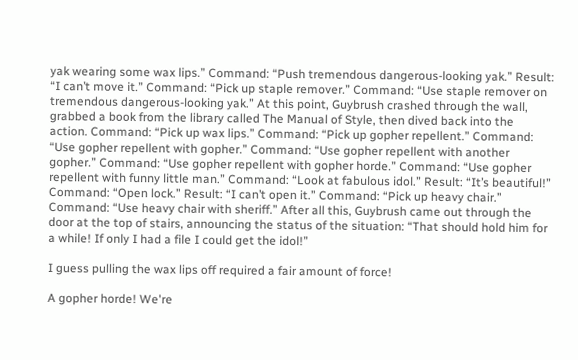yak wearing some wax lips.” Command: “Push tremendous dangerous-looking yak.” Result: “I can’t move it.” Command: “Pick up staple remover.” Command: “Use staple remover on tremendous dangerous-looking yak.” At this point, Guybrush crashed through the wall, grabbed a book from the library called The Manual of Style, then dived back into the action. Command: “Pick up wax lips.” Command: “Pick up gopher repellent.” Command: “Use gopher repellent with gopher.” Command: “Use gopher repellent with another gopher.” Command: “Use gopher repellent with gopher horde.” Command: “Use gopher repellent with funny little man.” Command: “Look at fabulous idol.” Result: “It’s beautiful!” Command: “Open lock.” Result: “I can’t open it.” Command: “Pick up heavy chair.” Command: “Use heavy chair with sheriff.” After all this, Guybrush came out through the door at the top of stairs, announcing the status of the situation: “That should hold him for a while! If only I had a file I could get the idol!”

I guess pulling the wax lips off required a fair amount of force!

A gopher horde! We're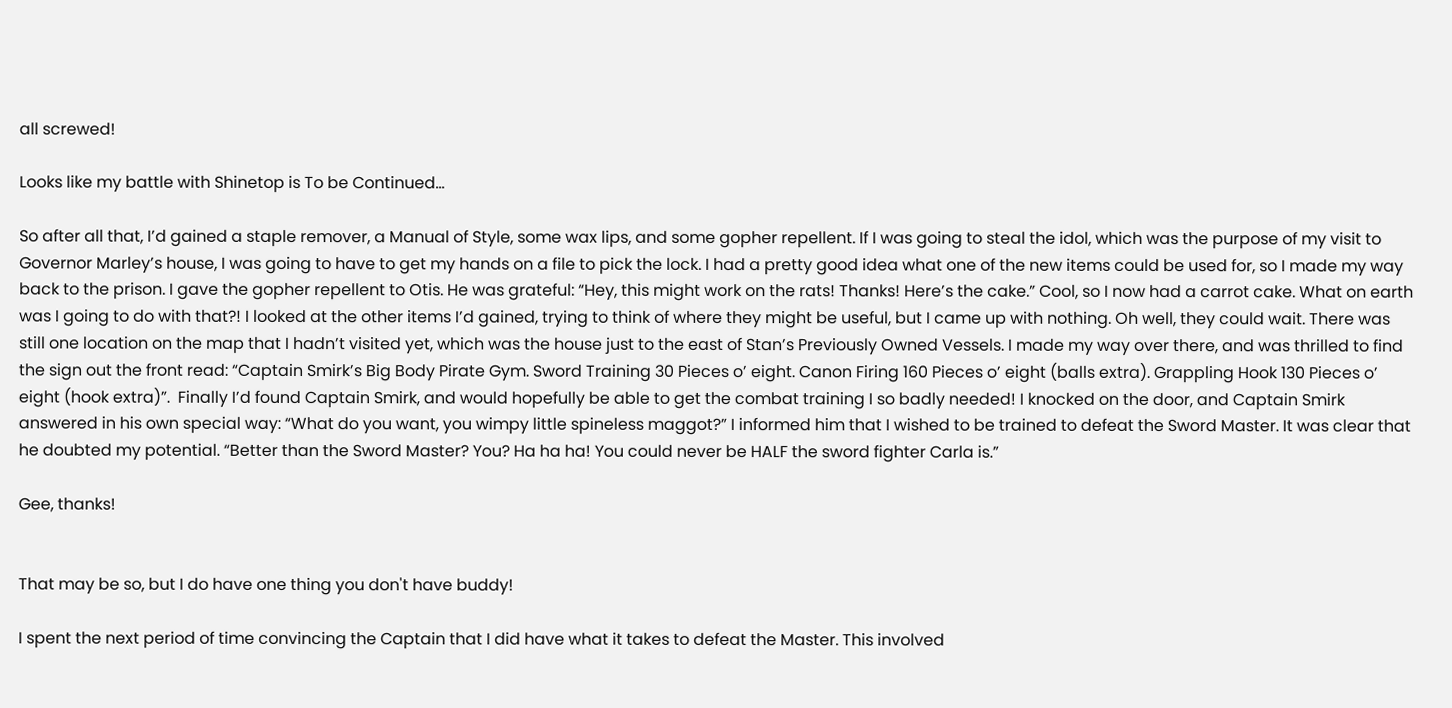all screwed!

Looks like my battle with Shinetop is To be Continued...

So after all that, I’d gained a staple remover, a Manual of Style, some wax lips, and some gopher repellent. If I was going to steal the idol, which was the purpose of my visit to Governor Marley’s house, I was going to have to get my hands on a file to pick the lock. I had a pretty good idea what one of the new items could be used for, so I made my way back to the prison. I gave the gopher repellent to Otis. He was grateful: “Hey, this might work on the rats! Thanks! Here’s the cake.” Cool, so I now had a carrot cake. What on earth was I going to do with that?! I looked at the other items I’d gained, trying to think of where they might be useful, but I came up with nothing. Oh well, they could wait. There was still one location on the map that I hadn’t visited yet, which was the house just to the east of Stan’s Previously Owned Vessels. I made my way over there, and was thrilled to find the sign out the front read: “Captain Smirk’s Big Body Pirate Gym. Sword Training 30 Pieces o’ eight. Canon Firing 160 Pieces o’ eight (balls extra). Grappling Hook 130 Pieces o’ eight (hook extra)”.  Finally I’d found Captain Smirk, and would hopefully be able to get the combat training I so badly needed! I knocked on the door, and Captain Smirk answered in his own special way: “What do you want, you wimpy little spineless maggot?” I informed him that I wished to be trained to defeat the Sword Master. It was clear that he doubted my potential. “Better than the Sword Master? You? Ha ha ha! You could never be HALF the sword fighter Carla is.”

Gee, thanks!


That may be so, but I do have one thing you don't have buddy!

I spent the next period of time convincing the Captain that I did have what it takes to defeat the Master. This involved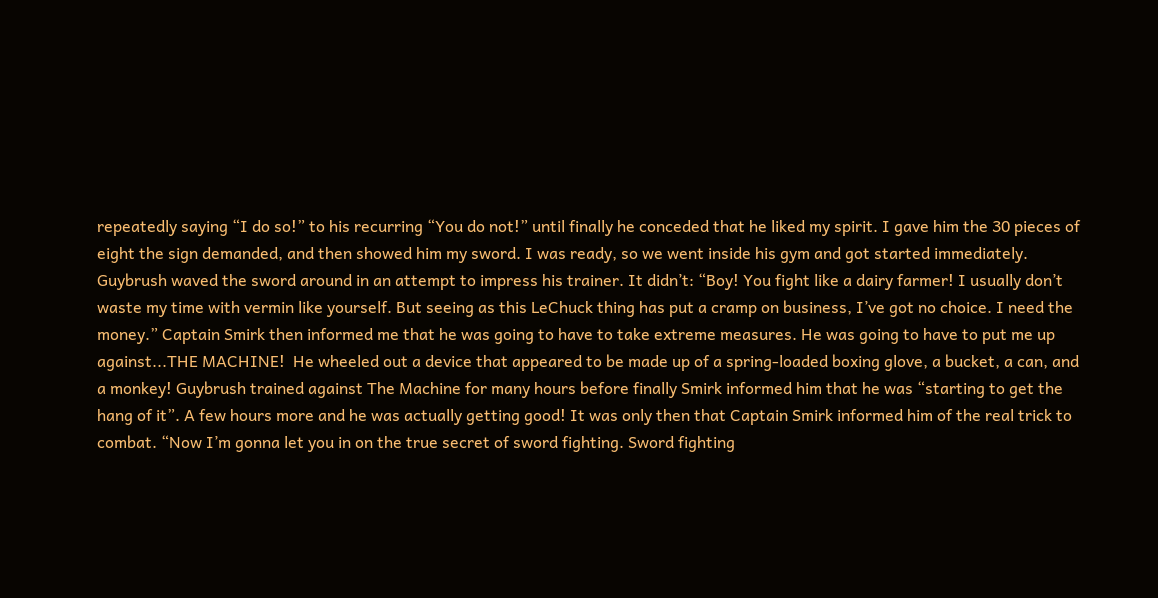repeatedly saying “I do so!” to his recurring “You do not!” until finally he conceded that he liked my spirit. I gave him the 30 pieces of eight the sign demanded, and then showed him my sword. I was ready, so we went inside his gym and got started immediately. Guybrush waved the sword around in an attempt to impress his trainer. It didn’t: “Boy! You fight like a dairy farmer! I usually don’t waste my time with vermin like yourself. But seeing as this LeChuck thing has put a cramp on business, I’ve got no choice. I need the money.” Captain Smirk then informed me that he was going to have to take extreme measures. He was going to have to put me up against...THE MACHINE!  He wheeled out a device that appeared to be made up of a spring-loaded boxing glove, a bucket, a can, and a monkey! Guybrush trained against The Machine for many hours before finally Smirk informed him that he was “starting to get the hang of it”. A few hours more and he was actually getting good! It was only then that Captain Smirk informed him of the real trick to combat. “Now I’m gonna let you in on the true secret of sword fighting. Sword fighting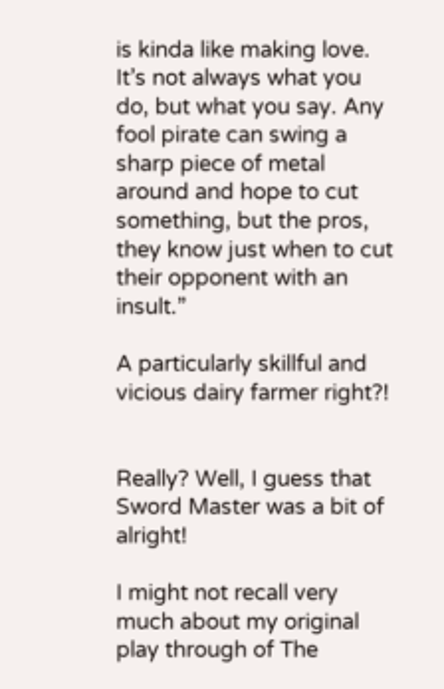is kinda like making love. It’s not always what you do, but what you say. Any fool pirate can swing a sharp piece of metal around and hope to cut something, but the pros, they know just when to cut their opponent with an insult.”

A particularly skillful and vicious dairy farmer right?!


Really? Well, I guess that Sword Master was a bit of alright!

I might not recall very much about my original play through of The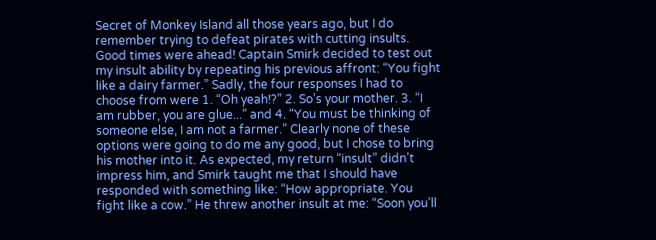Secret of Monkey Island all those years ago, but I do remember trying to defeat pirates with cutting insults. Good times were ahead! Captain Smirk decided to test out my insult ability by repeating his previous affront: “You fight like a dairy farmer.” Sadly, the four responses I had to choose from were 1. “Oh yeah!?” 2. So’s your mother. 3. “I am rubber, you are glue...” and 4. “You must be thinking of someone else, I am not a farmer.” Clearly none of these options were going to do me any good, but I chose to bring his mother into it. As expected, my return “insult” didn’t impress him, and Smirk taught me that I should have responded with something like: “How appropriate. You fight like a cow.” He threw another insult at me: “Soon you’ll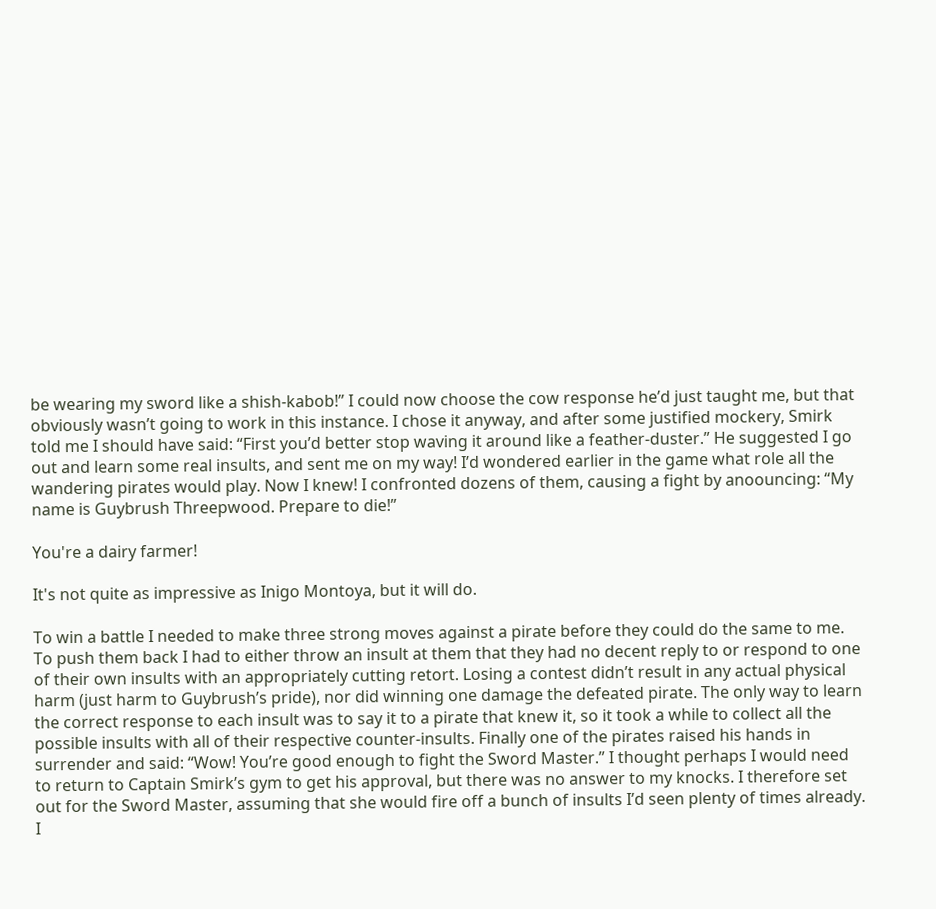be wearing my sword like a shish-kabob!” I could now choose the cow response he’d just taught me, but that obviously wasn’t going to work in this instance. I chose it anyway, and after some justified mockery, Smirk told me I should have said: “First you’d better stop waving it around like a feather-duster.” He suggested I go out and learn some real insults, and sent me on my way! I’d wondered earlier in the game what role all the wandering pirates would play. Now I knew! I confronted dozens of them, causing a fight by anoouncing: “My name is Guybrush Threepwood. Prepare to die!”

You're a dairy farmer!

It's not quite as impressive as Inigo Montoya, but it will do.

To win a battle I needed to make three strong moves against a pirate before they could do the same to me. To push them back I had to either throw an insult at them that they had no decent reply to or respond to one of their own insults with an appropriately cutting retort. Losing a contest didn’t result in any actual physical harm (just harm to Guybrush’s pride), nor did winning one damage the defeated pirate. The only way to learn the correct response to each insult was to say it to a pirate that knew it, so it took a while to collect all the possible insults with all of their respective counter-insults. Finally one of the pirates raised his hands in surrender and said: “Wow! You’re good enough to fight the Sword Master.” I thought perhaps I would need to return to Captain Smirk’s gym to get his approval, but there was no answer to my knocks. I therefore set out for the Sword Master, assuming that she would fire off a bunch of insults I’d seen plenty of times already. I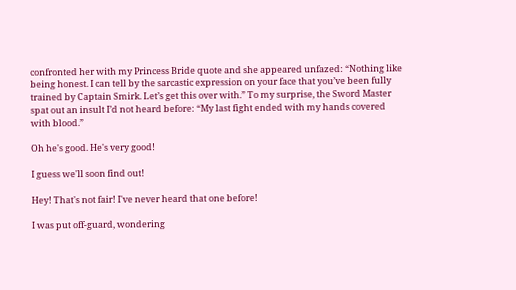confronted her with my Princess Bride quote and she appeared unfazed: “Nothing like being honest. I can tell by the sarcastic expression on your face that you’ve been fully trained by Captain Smirk. Let’s get this over with.” To my surprise, the Sword Master spat out an insult I’d not heard before: “My last fight ended with my hands covered with blood.”

Oh he's good. He's very good!

I guess we'll soon find out!

Hey! That's not fair! I've never heard that one before!

I was put off-guard, wondering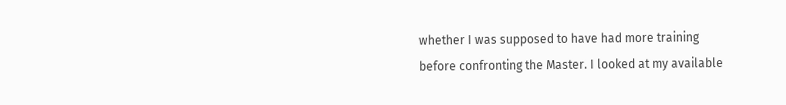whether I was supposed to have had more training before confronting the Master. I looked at my available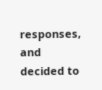responses, and decided to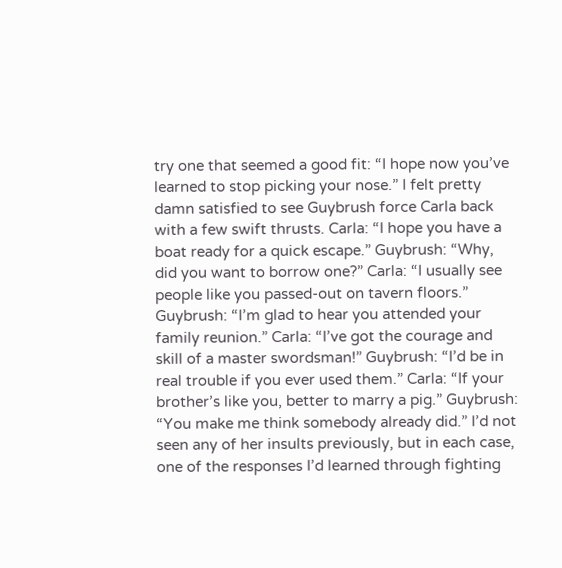try one that seemed a good fit: “I hope now you’ve learned to stop picking your nose.” I felt pretty damn satisfied to see Guybrush force Carla back with a few swift thrusts. Carla: “I hope you have a boat ready for a quick escape.” Guybrush: “Why, did you want to borrow one?” Carla: “I usually see people like you passed-out on tavern floors.” Guybrush: “I’m glad to hear you attended your family reunion.” Carla: “I’ve got the courage and skill of a master swordsman!” Guybrush: “I’d be in real trouble if you ever used them.” Carla: “If your brother’s like you, better to marry a pig.” Guybrush: “You make me think somebody already did.” I’d not seen any of her insults previously, but in each case, one of the responses I’d learned through fighting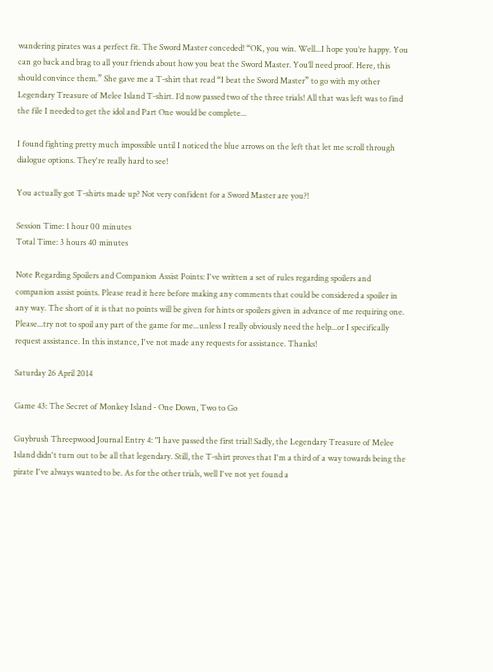wandering pirates was a perfect fit. The Sword Master conceded! “OK, you win. Well...I hope you’re happy. You can go back and brag to all your friends about how you beat the Sword Master. You’ll need proof. Here, this should convince them.” She gave me a T-shirt that read “I beat the Sword Master” to go with my other Legendary Treasure of Melee Island T-shirt. I’d now passed two of the three trials! All that was left was to find the file I needed to get the idol and Part One would be complete...

I found fighting pretty much impossible until I noticed the blue arrows on the left that let me scroll through dialogue options. They're really hard to see!

You actually got T-shirts made up? Not very confident for a Sword Master are you?!

Session Time: 1 hour 00 minutes
Total Time: 3 hours 40 minutes

Note Regarding Spoilers and Companion Assist Points: I've written a set of rules regarding spoilers and companion assist points. Please read it here before making any comments that could be considered a spoiler in any way. The short of it is that no points will be given for hints or spoilers given in advance of me requiring one. Please...try not to spoil any part of the game for me...unless I really obviously need the help...or I specifically request assistance. In this instance, I've not made any requests for assistance. Thanks!

Saturday 26 April 2014

Game 43: The Secret of Monkey Island - One Down, Two to Go

Guybrush Threepwood Journal Entry 4: "I have passed the first trial! Sadly, the Legendary Treasure of Melee Island didn't turn out to be all that legendary. Still, the T-shirt proves that I'm a third of a way towards being the pirate I've always wanted to be. As for the other trials, well I've not yet found a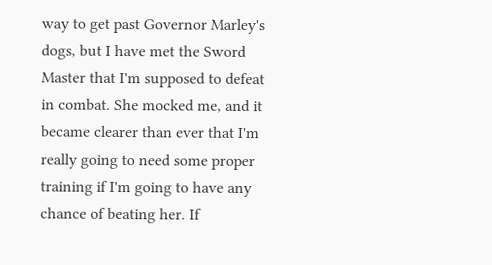way to get past Governor Marley's dogs, but I have met the Sword Master that I'm supposed to defeat in combat. She mocked me, and it became clearer than ever that I'm really going to need some proper training if I'm going to have any chance of beating her. If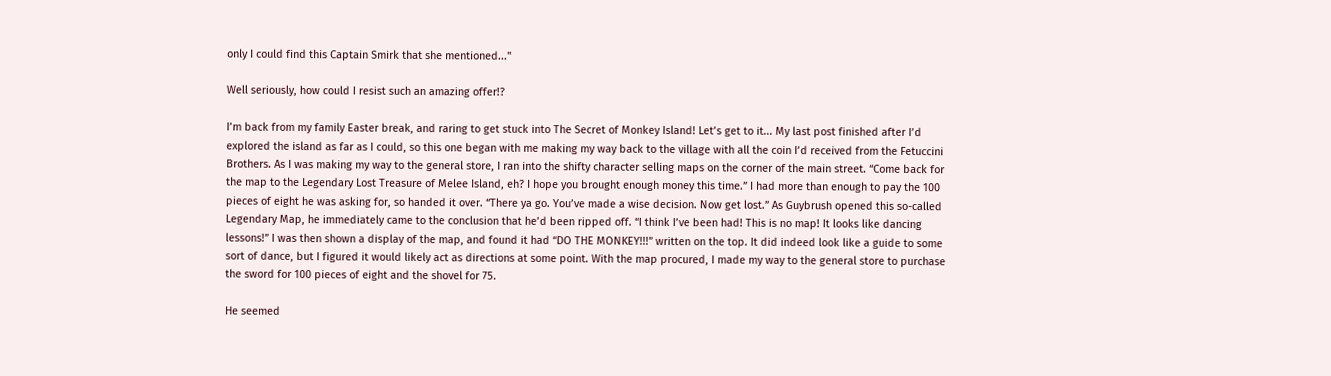only I could find this Captain Smirk that she mentioned..."

Well seriously, how could I resist such an amazing offer!?

I’m back from my family Easter break, and raring to get stuck into The Secret of Monkey Island! Let’s get to it... My last post finished after I’d explored the island as far as I could, so this one began with me making my way back to the village with all the coin I’d received from the Fetuccini Brothers. As I was making my way to the general store, I ran into the shifty character selling maps on the corner of the main street. “Come back for the map to the Legendary Lost Treasure of Melee Island, eh? I hope you brought enough money this time.” I had more than enough to pay the 100 pieces of eight he was asking for, so handed it over. “There ya go. You’ve made a wise decision. Now get lost.” As Guybrush opened this so-called Legendary Map, he immediately came to the conclusion that he’d been ripped off. “I think I’ve been had! This is no map! It looks like dancing lessons!” I was then shown a display of the map, and found it had “DO THE MONKEY!!!” written on the top. It did indeed look like a guide to some sort of dance, but I figured it would likely act as directions at some point. With the map procured, I made my way to the general store to purchase the sword for 100 pieces of eight and the shovel for 75.

He seemed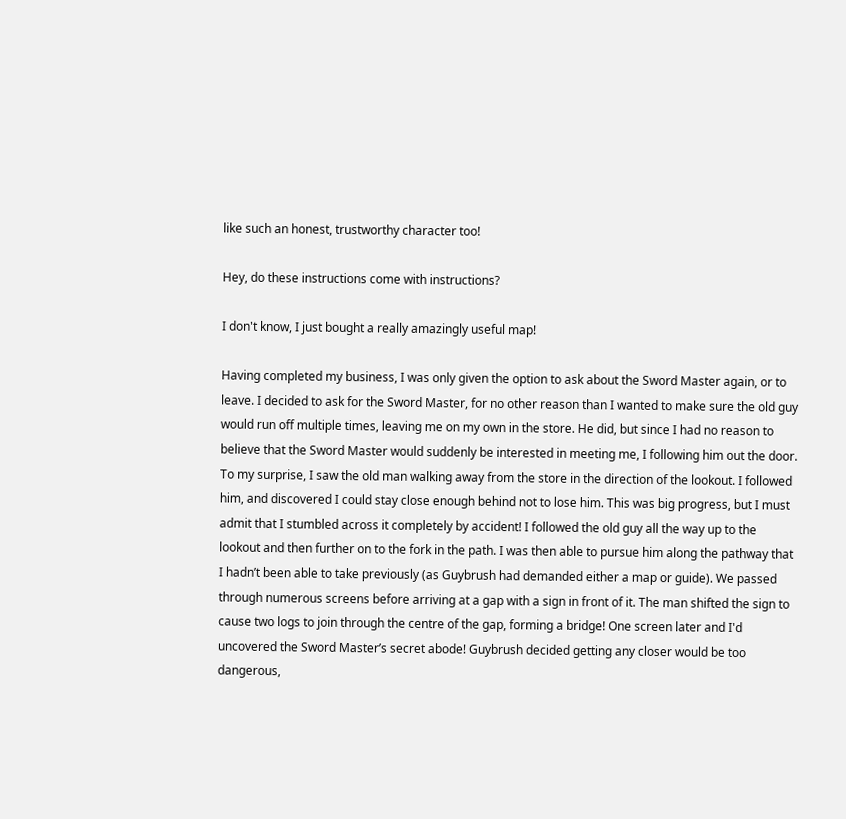like such an honest, trustworthy character too!

Hey, do these instructions come with instructions?

I don't know, I just bought a really amazingly useful map!

Having completed my business, I was only given the option to ask about the Sword Master again, or to leave. I decided to ask for the Sword Master, for no other reason than I wanted to make sure the old guy would run off multiple times, leaving me on my own in the store. He did, but since I had no reason to believe that the Sword Master would suddenly be interested in meeting me, I following him out the door. To my surprise, I saw the old man walking away from the store in the direction of the lookout. I followed him, and discovered I could stay close enough behind not to lose him. This was big progress, but I must admit that I stumbled across it completely by accident! I followed the old guy all the way up to the lookout and then further on to the fork in the path. I was then able to pursue him along the pathway that I hadn’t been able to take previously (as Guybrush had demanded either a map or guide). We passed through numerous screens before arriving at a gap with a sign in front of it. The man shifted the sign to cause two logs to join through the centre of the gap, forming a bridge! One screen later and I'd uncovered the Sword Master’s secret abode! Guybrush decided getting any closer would be too dangerous,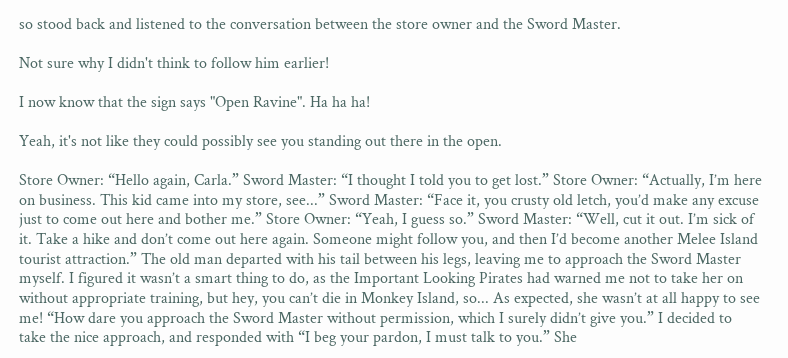so stood back and listened to the conversation between the store owner and the Sword Master.

Not sure why I didn't think to follow him earlier!

I now know that the sign says "Open Ravine". Ha ha ha!

Yeah, it's not like they could possibly see you standing out there in the open.

Store Owner: “Hello again, Carla.” Sword Master: “I thought I told you to get lost.” Store Owner: “Actually, I’m here on business. This kid came into my store, see...” Sword Master: “Face it, you crusty old letch, you’d make any excuse just to come out here and bother me.” Store Owner: “Yeah, I guess so.” Sword Master: “Well, cut it out. I’m sick of it. Take a hike and don’t come out here again. Someone might follow you, and then I’d become another Melee Island tourist attraction.” The old man departed with his tail between his legs, leaving me to approach the Sword Master myself. I figured it wasn’t a smart thing to do, as the Important Looking Pirates had warned me not to take her on without appropriate training, but hey, you can’t die in Monkey Island, so... As expected, she wasn’t at all happy to see me! “How dare you approach the Sword Master without permission, which I surely didn’t give you.” I decided to take the nice approach, and responded with “I beg your pardon, I must talk to you.” She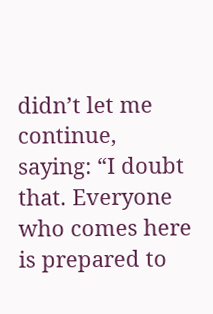didn’t let me continue, saying: “I doubt that. Everyone who comes here is prepared to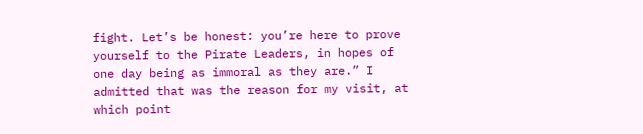fight. Let’s be honest: you’re here to prove yourself to the Pirate Leaders, in hopes of one day being as immoral as they are.” I admitted that was the reason for my visit, at which point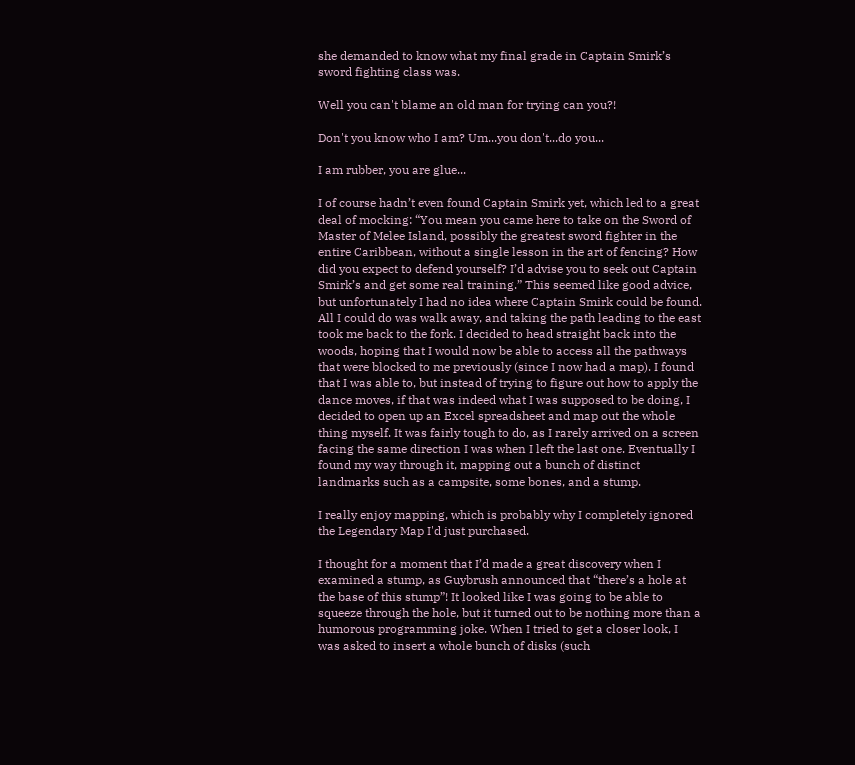she demanded to know what my final grade in Captain Smirk’s sword fighting class was.

Well you can't blame an old man for trying can you?!

Don't you know who I am? Um...you don't...do you...

I am rubber, you are glue...

I of course hadn’t even found Captain Smirk yet, which led to a great deal of mocking: “You mean you came here to take on the Sword of Master of Melee Island, possibly the greatest sword fighter in the entire Caribbean, without a single lesson in the art of fencing? How did you expect to defend yourself? I’d advise you to seek out Captain Smirk’s and get some real training.” This seemed like good advice, but unfortunately I had no idea where Captain Smirk could be found. All I could do was walk away, and taking the path leading to the east took me back to the fork. I decided to head straight back into the woods, hoping that I would now be able to access all the pathways that were blocked to me previously (since I now had a map). I found that I was able to, but instead of trying to figure out how to apply the dance moves, if that was indeed what I was supposed to be doing, I decided to open up an Excel spreadsheet and map out the whole thing myself. It was fairly tough to do, as I rarely arrived on a screen facing the same direction I was when I left the last one. Eventually I found my way through it, mapping out a bunch of distinct landmarks such as a campsite, some bones, and a stump.

I really enjoy mapping, which is probably why I completely ignored the Legendary Map I'd just purchased.

I thought for a moment that I’d made a great discovery when I examined a stump, as Guybrush announced that “there’s a hole at the base of this stump”! It looked like I was going to be able to squeeze through the hole, but it turned out to be nothing more than a humorous programming joke. When I tried to get a closer look, I was asked to insert a whole bunch of disks (such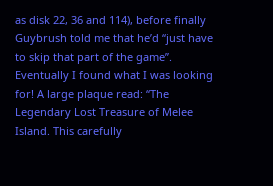as disk 22, 36 and 114), before finally Guybrush told me that he’d “just have to skip that part of the game”. Eventually I found what I was looking for! A large plaque read: “The Legendary Lost Treasure of Melee Island. This carefully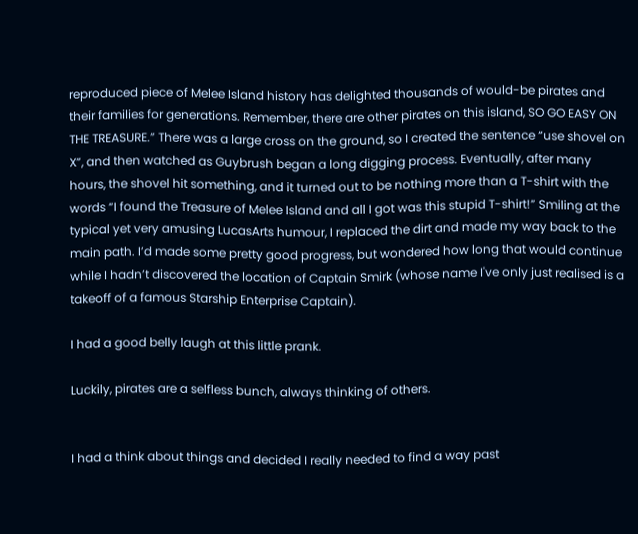reproduced piece of Melee Island history has delighted thousands of would-be pirates and their families for generations. Remember, there are other pirates on this island, SO GO EASY ON THE TREASURE.” There was a large cross on the ground, so I created the sentence “use shovel on X”, and then watched as Guybrush began a long digging process. Eventually, after many hours, the shovel hit something, and it turned out to be nothing more than a T-shirt with the words “I found the Treasure of Melee Island and all I got was this stupid T-shirt!” Smiling at the typical yet very amusing LucasArts humour, I replaced the dirt and made my way back to the main path. I’d made some pretty good progress, but wondered how long that would continue while I hadn’t discovered the location of Captain Smirk (whose name I've only just realised is a takeoff of a famous Starship Enterprise Captain).

I had a good belly laugh at this little prank.

Luckily, pirates are a selfless bunch, always thinking of others.


I had a think about things and decided I really needed to find a way past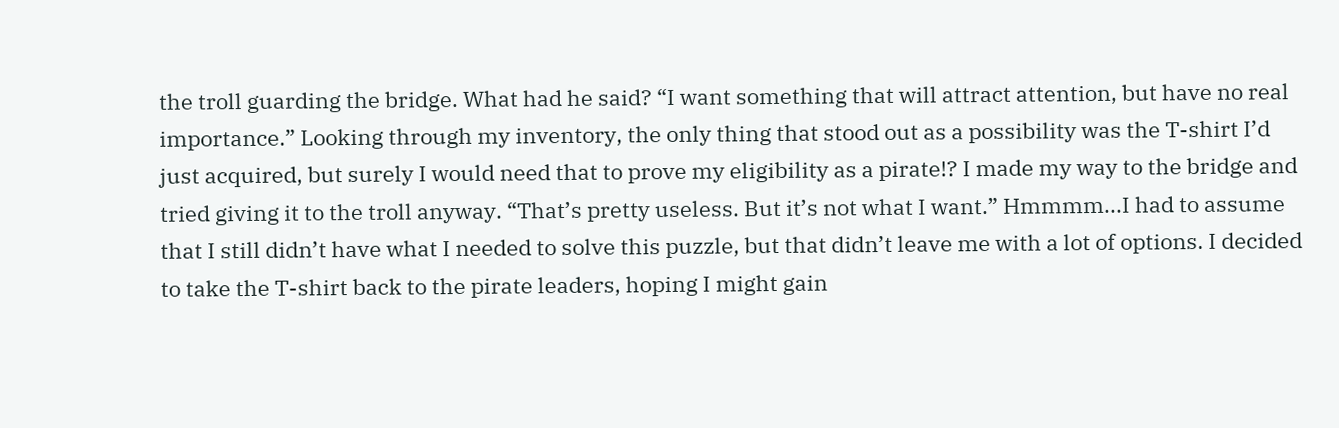the troll guarding the bridge. What had he said? “I want something that will attract attention, but have no real importance.” Looking through my inventory, the only thing that stood out as a possibility was the T-shirt I’d just acquired, but surely I would need that to prove my eligibility as a pirate!? I made my way to the bridge and tried giving it to the troll anyway. “That’s pretty useless. But it’s not what I want.” Hmmmm...I had to assume that I still didn’t have what I needed to solve this puzzle, but that didn’t leave me with a lot of options. I decided to take the T-shirt back to the pirate leaders, hoping I might gain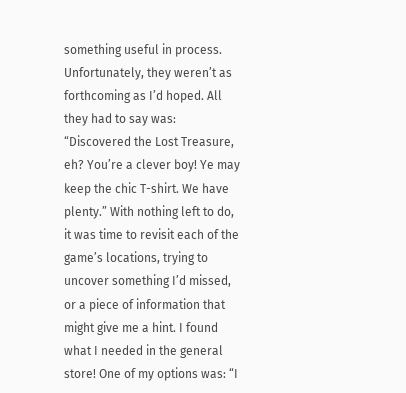something useful in process. Unfortunately, they weren’t as forthcoming as I’d hoped. All they had to say was: “Discovered the Lost Treasure, eh? You’re a clever boy! Ye may keep the chic T-shirt. We have plenty.” With nothing left to do, it was time to revisit each of the game’s locations, trying to uncover something I’d missed, or a piece of information that might give me a hint. I found what I needed in the general store! One of my options was: “I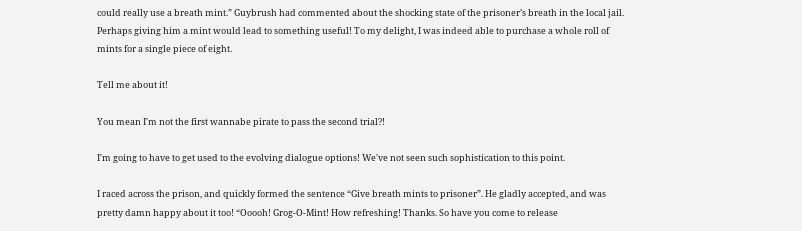could really use a breath mint.” Guybrush had commented about the shocking state of the prisoner’s breath in the local jail.  Perhaps giving him a mint would lead to something useful! To my delight, I was indeed able to purchase a whole roll of mints for a single piece of eight.

Tell me about it!

You mean I'm not the first wannabe pirate to pass the second trial?!

I'm going to have to get used to the evolving dialogue options! We've not seen such sophistication to this point.

I raced across the prison, and quickly formed the sentence “Give breath mints to prisoner”. He gladly accepted, and was pretty damn happy about it too! “Ooooh! Grog-O-Mint! How refreshing! Thanks. So have you come to release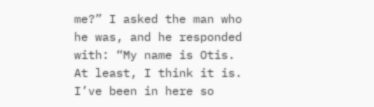me?” I asked the man who he was, and he responded with: “My name is Otis. At least, I think it is. I’ve been in here so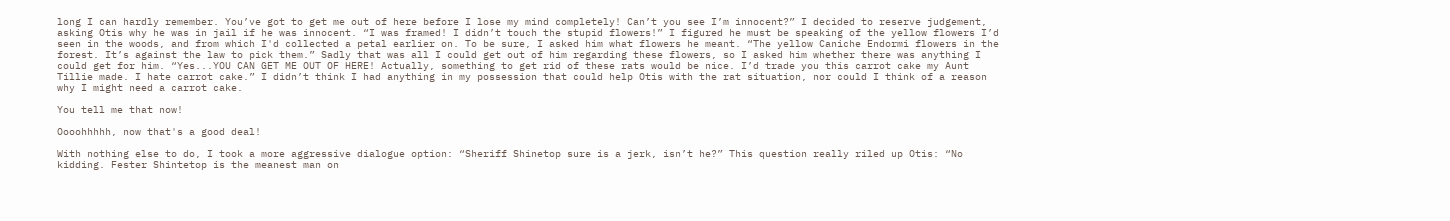long I can hardly remember. You’ve got to get me out of here before I lose my mind completely! Can’t you see I’m innocent?” I decided to reserve judgement, asking Otis why he was in jail if he was innocent. “I was framed! I didn’t touch the stupid flowers!” I figured he must be speaking of the yellow flowers I’d seen in the woods, and from which I'd collected a petal earlier on. To be sure, I asked him what flowers he meant. “The yellow Caniche Endormi flowers in the forest. It’s against the law to pick them.” Sadly that was all I could get out of him regarding these flowers, so I asked him whether there was anything I could get for him. “Yes...YOU CAN GET ME OUT OF HERE! Actually, something to get rid of these rats would be nice. I’d trade you this carrot cake my Aunt Tillie made. I hate carrot cake.” I didn’t think I had anything in my possession that could help Otis with the rat situation, nor could I think of a reason why I might need a carrot cake.

You tell me that now!

Oooohhhhh, now that's a good deal!

With nothing else to do, I took a more aggressive dialogue option: “Sheriff Shinetop sure is a jerk, isn’t he?” This question really riled up Otis: “No kidding. Fester Shintetop is the meanest man on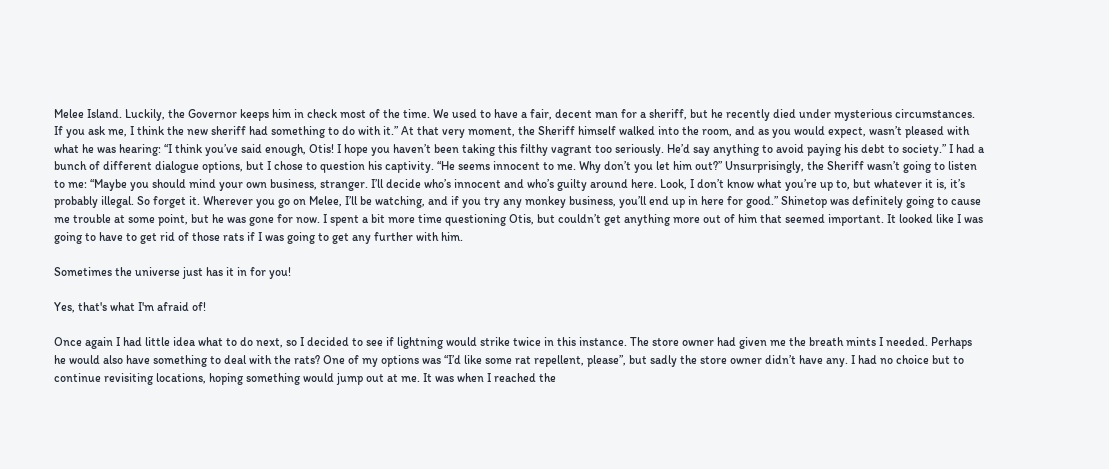Melee Island. Luckily, the Governor keeps him in check most of the time. We used to have a fair, decent man for a sheriff, but he recently died under mysterious circumstances. If you ask me, I think the new sheriff had something to do with it.” At that very moment, the Sheriff himself walked into the room, and as you would expect, wasn’t pleased with what he was hearing: “I think you’ve said enough, Otis! I hope you haven’t been taking this filthy vagrant too seriously. He’d say anything to avoid paying his debt to society.” I had a bunch of different dialogue options, but I chose to question his captivity. “He seems innocent to me. Why don’t you let him out?” Unsurprisingly, the Sheriff wasn’t going to listen to me: “Maybe you should mind your own business, stranger. I’ll decide who’s innocent and who’s guilty around here. Look, I don’t know what you’re up to, but whatever it is, it’s probably illegal. So forget it. Wherever you go on Melee, I’ll be watching, and if you try any monkey business, you’ll end up in here for good.” Shinetop was definitely going to cause me trouble at some point, but he was gone for now. I spent a bit more time questioning Otis, but couldn’t get anything more out of him that seemed important. It looked like I was going to have to get rid of those rats if I was going to get any further with him.

Sometimes the universe just has it in for you!

Yes, that's what I'm afraid of!

Once again I had little idea what to do next, so I decided to see if lightning would strike twice in this instance. The store owner had given me the breath mints I needed. Perhaps he would also have something to deal with the rats? One of my options was “I’d like some rat repellent, please”, but sadly the store owner didn’t have any. I had no choice but to continue revisiting locations, hoping something would jump out at me. It was when I reached the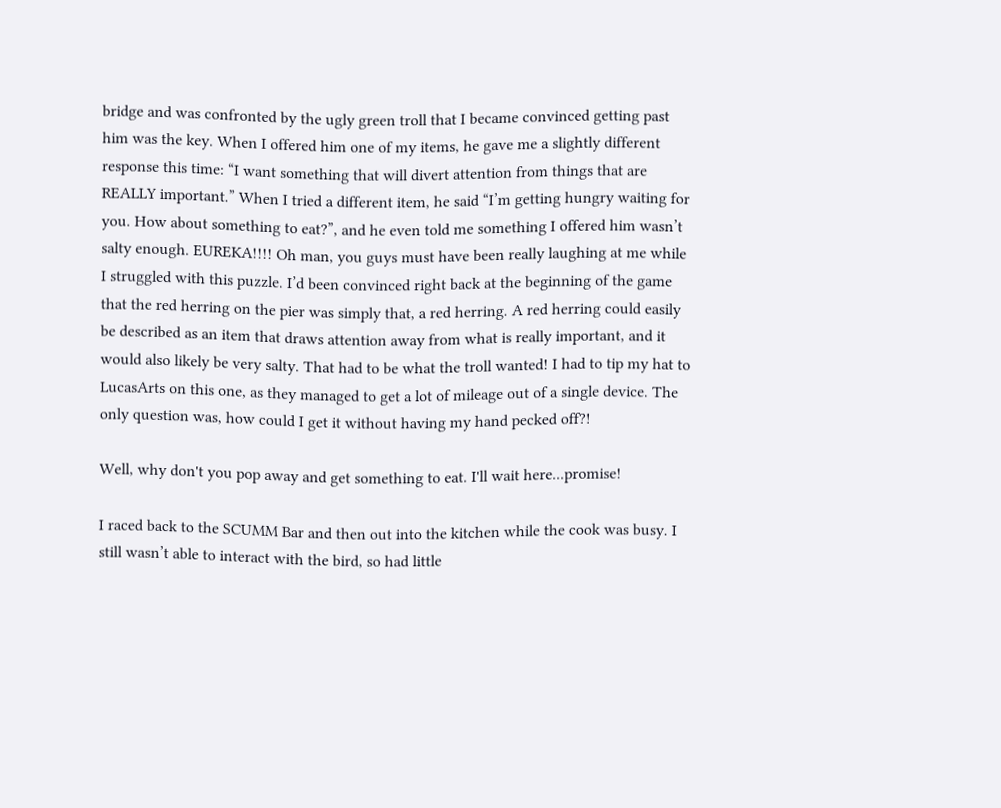bridge and was confronted by the ugly green troll that I became convinced getting past him was the key. When I offered him one of my items, he gave me a slightly different response this time: “I want something that will divert attention from things that are REALLY important.” When I tried a different item, he said “I’m getting hungry waiting for you. How about something to eat?”, and he even told me something I offered him wasn’t salty enough. EUREKA!!!! Oh man, you guys must have been really laughing at me while I struggled with this puzzle. I’d been convinced right back at the beginning of the game that the red herring on the pier was simply that, a red herring. A red herring could easily be described as an item that draws attention away from what is really important, and it would also likely be very salty. That had to be what the troll wanted! I had to tip my hat to LucasArts on this one, as they managed to get a lot of mileage out of a single device. The only question was, how could I get it without having my hand pecked off?!

Well, why don't you pop away and get something to eat. I'll wait here...promise!

I raced back to the SCUMM Bar and then out into the kitchen while the cook was busy. I still wasn’t able to interact with the bird, so had little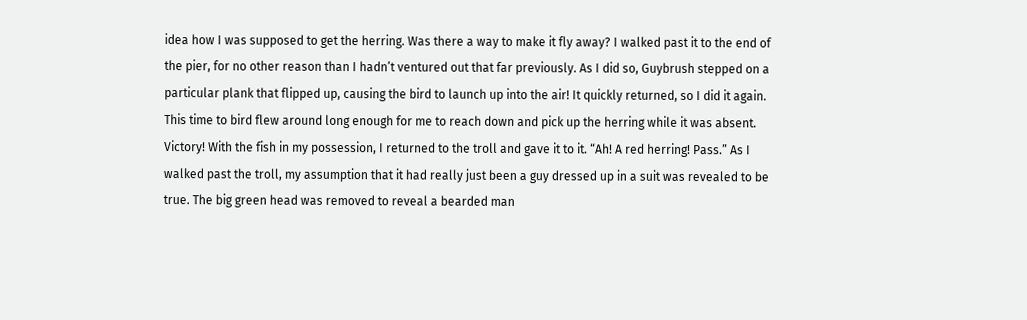idea how I was supposed to get the herring. Was there a way to make it fly away? I walked past it to the end of the pier, for no other reason than I hadn’t ventured out that far previously. As I did so, Guybrush stepped on a particular plank that flipped up, causing the bird to launch up into the air! It quickly returned, so I did it again. This time to bird flew around long enough for me to reach down and pick up the herring while it was absent. Victory! With the fish in my possession, I returned to the troll and gave it to it. “Ah! A red herring! Pass.” As I walked past the troll, my assumption that it had really just been a guy dressed up in a suit was revealed to be true. The big green head was removed to reveal a bearded man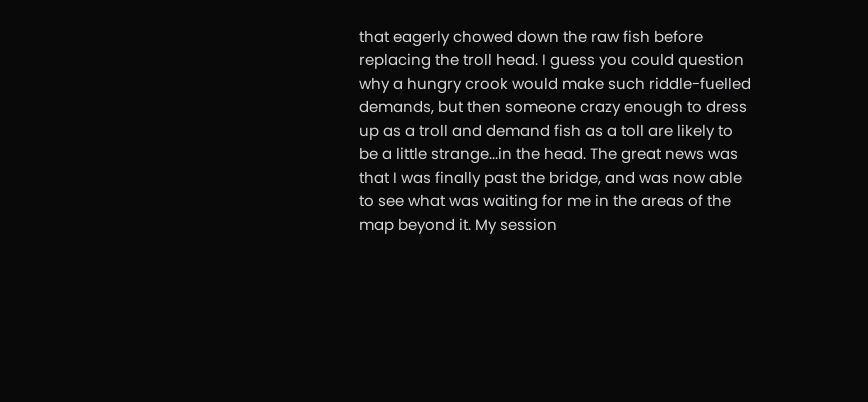that eagerly chowed down the raw fish before replacing the troll head. I guess you could question why a hungry crook would make such riddle-fuelled demands, but then someone crazy enough to dress up as a troll and demand fish as a toll are likely to be a little strange...in the head. The great news was that I was finally past the bridge, and was now able to see what was waiting for me in the areas of the map beyond it. My session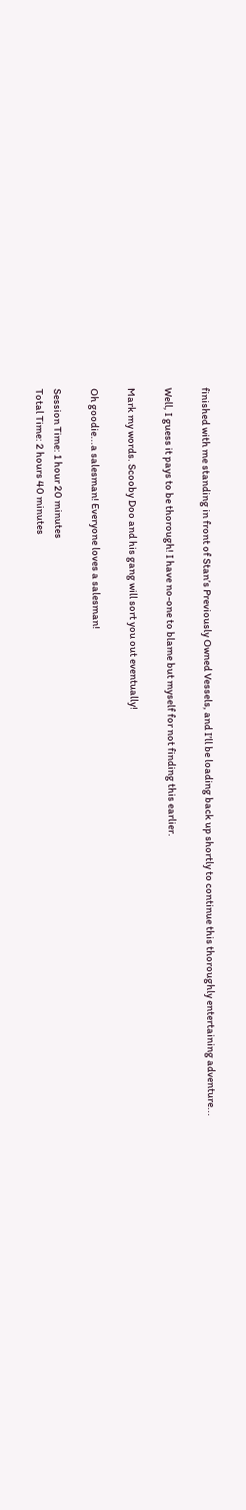finished with me standing in front of Stan’s Previously Owned Vessels, and I’ll be loading back up shortly to continue this thoroughly entertaining adventure...

Well, I guess it pays to be thorough! I have no-one to blame but myself for not finding this earlier.

Mark my words. Scooby Doo and his gang will sort you out eventually!

Oh goodie...a salesman! Everyone loves a salesman!

Session Time: 1 hour 20 minutes
Total Time: 2 hours 40 minutes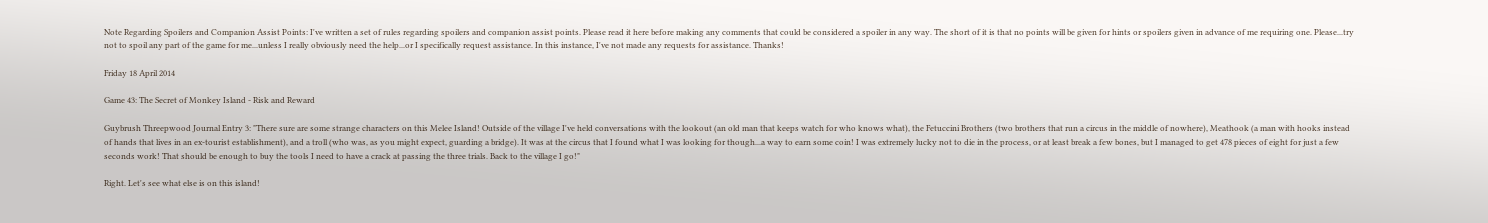Note Regarding Spoilers and Companion Assist Points: I've written a set of rules regarding spoilers and companion assist points. Please read it here before making any comments that could be considered a spoiler in any way. The short of it is that no points will be given for hints or spoilers given in advance of me requiring one. Please...try not to spoil any part of the game for me...unless I really obviously need the help...or I specifically request assistance. In this instance, I've not made any requests for assistance. Thanks!

Friday 18 April 2014

Game 43: The Secret of Monkey Island - Risk and Reward

Guybrush Threepwood Journal Entry 3: "There sure are some strange characters on this Melee Island! Outside of the village I've held conversations with the lookout (an old man that keeps watch for who knows what), the Fetuccini Brothers (two brothers that run a circus in the middle of nowhere), Meathook (a man with hooks instead of hands that lives in an ex-tourist establishment), and a troll (who was, as you might expect, guarding a bridge). It was at the circus that I found what I was looking for though...a way to earn some coin! I was extremely lucky not to die in the process, or at least break a few bones, but I managed to get 478 pieces of eight for just a few seconds work! That should be enough to buy the tools I need to have a crack at passing the three trials. Back to the village I go!"

Right. Let's see what else is on this island!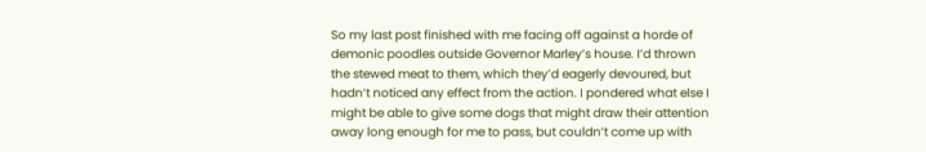So my last post finished with me facing off against a horde of demonic poodles outside Governor Marley’s house. I’d thrown the stewed meat to them, which they’d eagerly devoured, but hadn’t noticed any effect from the action. I pondered what else I might be able to give some dogs that might draw their attention away long enough for me to pass, but couldn’t come up with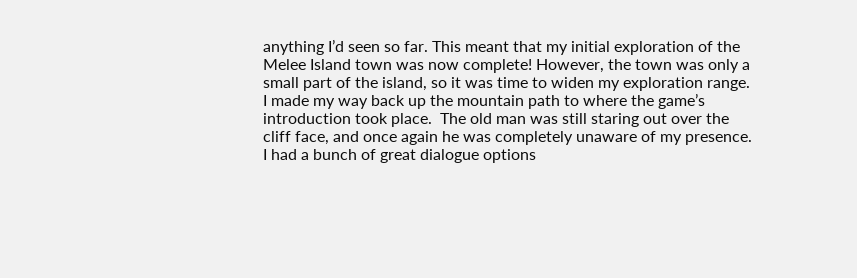anything I’d seen so far. This meant that my initial exploration of the Melee Island town was now complete! However, the town was only a small part of the island, so it was time to widen my exploration range. I made my way back up the mountain path to where the game’s introduction took place.  The old man was still staring out over the cliff face, and once again he was completely unaware of my presence. I had a bunch of great dialogue options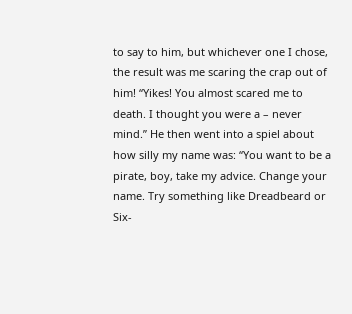to say to him, but whichever one I chose, the result was me scaring the crap out of him! “Yikes! You almost scared me to death. I thought you were a – never mind.” He then went into a spiel about how silly my name was: “You want to be a pirate, boy, take my advice. Change your name. Try something like Dreadbeard or Six-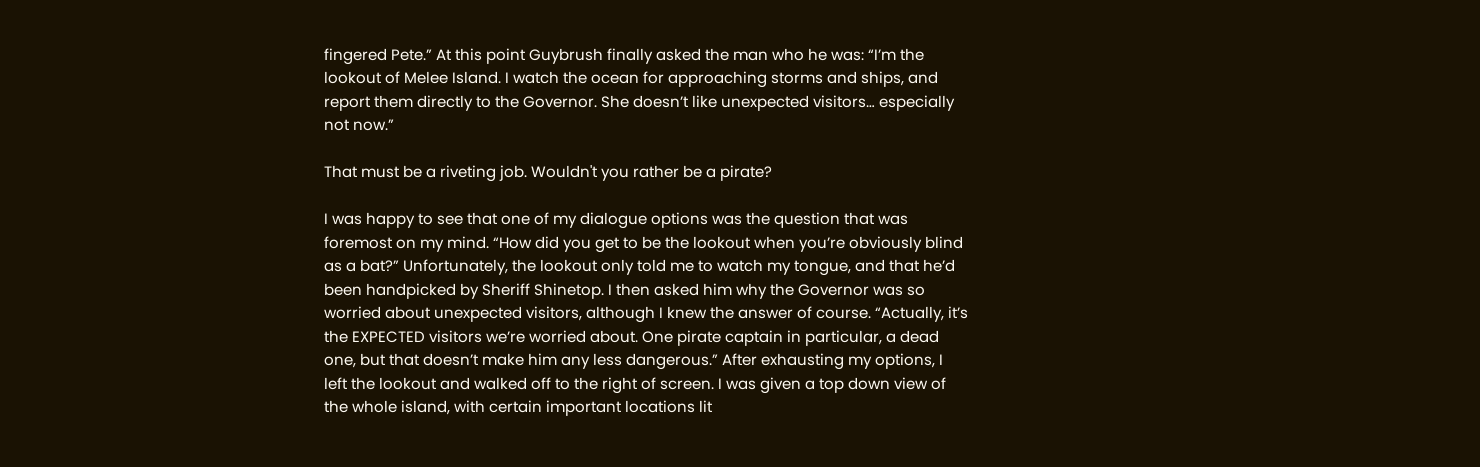fingered Pete.” At this point Guybrush finally asked the man who he was: “I’m the lookout of Melee Island. I watch the ocean for approaching storms and ships, and report them directly to the Governor. She doesn’t like unexpected visitors… especially not now.”

That must be a riveting job. Wouldn't you rather be a pirate?

I was happy to see that one of my dialogue options was the question that was foremost on my mind. “How did you get to be the lookout when you’re obviously blind as a bat?” Unfortunately, the lookout only told me to watch my tongue, and that he’d been handpicked by Sheriff Shinetop. I then asked him why the Governor was so worried about unexpected visitors, although I knew the answer of course. “Actually, it’s the EXPECTED visitors we’re worried about. One pirate captain in particular, a dead one, but that doesn’t make him any less dangerous.” After exhausting my options, I left the lookout and walked off to the right of screen. I was given a top down view of the whole island, with certain important locations lit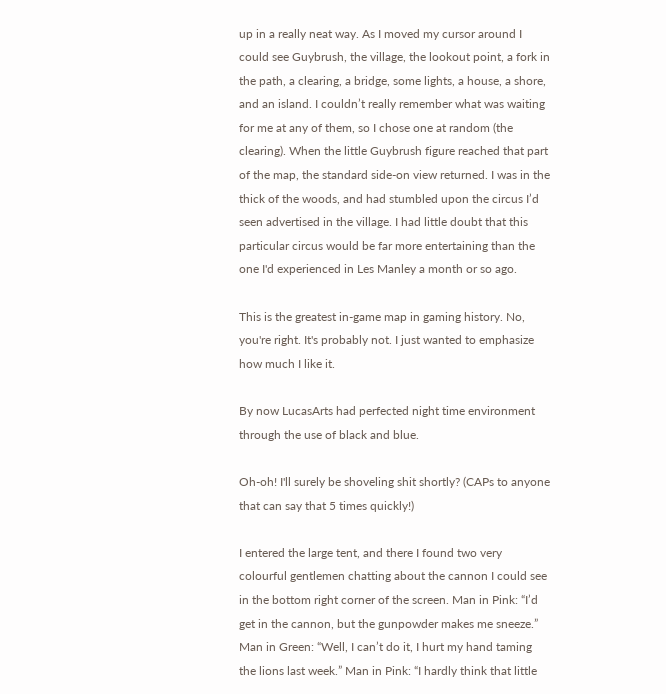up in a really neat way. As I moved my cursor around I could see Guybrush, the village, the lookout point, a fork in the path, a clearing, a bridge, some lights, a house, a shore, and an island. I couldn’t really remember what was waiting for me at any of them, so I chose one at random (the clearing). When the little Guybrush figure reached that part of the map, the standard side-on view returned. I was in the thick of the woods, and had stumbled upon the circus I’d seen advertised in the village. I had little doubt that this particular circus would be far more entertaining than the one I'd experienced in Les Manley a month or so ago.

This is the greatest in-game map in gaming history. No, you're right. It's probably not. I just wanted to emphasize how much I like it.

By now LucasArts had perfected night time environment through the use of black and blue.

Oh-oh! I'll surely be shoveling shit shortly? (CAPs to anyone that can say that 5 times quickly!)

I entered the large tent, and there I found two very colourful gentlemen chatting about the cannon I could see in the bottom right corner of the screen. Man in Pink: “I’d get in the cannon, but the gunpowder makes me sneeze.” Man in Green: “Well, I can’t do it, I hurt my hand taming the lions last week.” Man in Pink: “I hardly think that little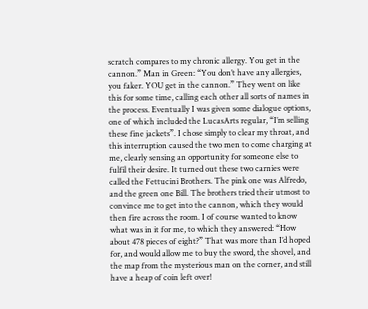scratch compares to my chronic allergy. You get in the cannon.” Man in Green: “You don’t have any allergies, you faker. YOU get in the cannon.” They went on like this for some time, calling each other all sorts of names in the process. Eventually I was given some dialogue options, one of which included the LucasArts regular, “I’m selling these fine jackets”. I chose simply to clear my throat, and this interruption caused the two men to come charging at me, clearly sensing an opportunity for someone else to fulfil their desire. It turned out these two carnies were called the Fettucini Brothers. The pink one was Alfredo, and the green one Bill. The brothers tried their utmost to convince me to get into the cannon, which they would then fire across the room. I of course wanted to know what was in it for me, to which they answered: “How about 478 pieces of eight?” That was more than I’d hoped for, and would allow me to buy the sword, the shovel, and the map from the mysterious man on the corner, and still have a heap of coin left over!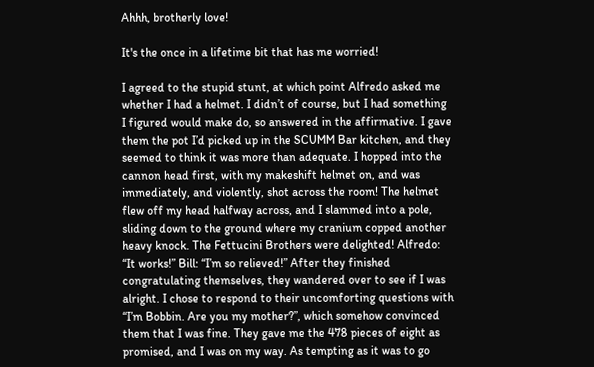Ahhh, brotherly love!

It's the once in a lifetime bit that has me worried!

I agreed to the stupid stunt, at which point Alfredo asked me whether I had a helmet. I didn’t of course, but I had something I figured would make do, so answered in the affirmative. I gave them the pot I’d picked up in the SCUMM Bar kitchen, and they seemed to think it was more than adequate. I hopped into the cannon head first, with my makeshift helmet on, and was immediately, and violently, shot across the room! The helmet flew off my head halfway across, and I slammed into a pole, sliding down to the ground where my cranium copped another heavy knock. The Fettucini Brothers were delighted! Alfredo: “It works!” Bill: “I’m so relieved!” After they finished congratulating themselves, they wandered over to see if I was alright. I chose to respond to their uncomforting questions with “I’m Bobbin. Are you my mother?”, which somehow convinced them that I was fine. They gave me the 478 pieces of eight as promised, and I was on my way. As tempting as it was to go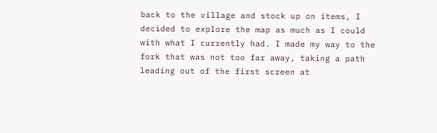back to the village and stock up on items, I decided to explore the map as much as I could with what I currently had. I made my way to the fork that was not too far away, taking a path leading out of the first screen at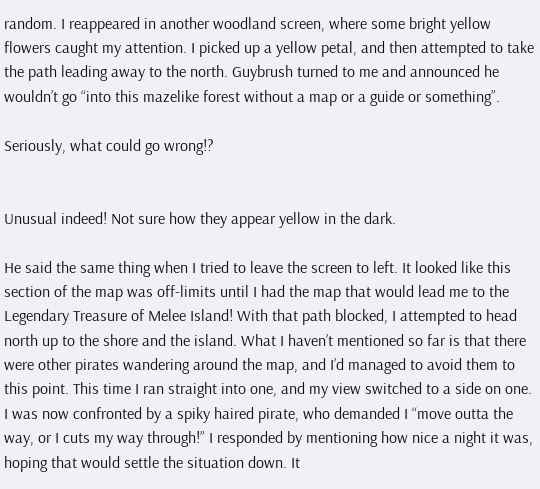random. I reappeared in another woodland screen, where some bright yellow flowers caught my attention. I picked up a yellow petal, and then attempted to take the path leading away to the north. Guybrush turned to me and announced he wouldn’t go “into this mazelike forest without a map or a guide or something”.

Seriously, what could go wrong!?


Unusual indeed! Not sure how they appear yellow in the dark.

He said the same thing when I tried to leave the screen to left. It looked like this section of the map was off-limits until I had the map that would lead me to the Legendary Treasure of Melee Island! With that path blocked, I attempted to head north up to the shore and the island. What I haven’t mentioned so far is that there were other pirates wandering around the map, and I’d managed to avoid them to this point. This time I ran straight into one, and my view switched to a side on one. I was now confronted by a spiky haired pirate, who demanded I “move outta the way, or I cuts my way through!” I responded by mentioning how nice a night it was, hoping that would settle the situation down. It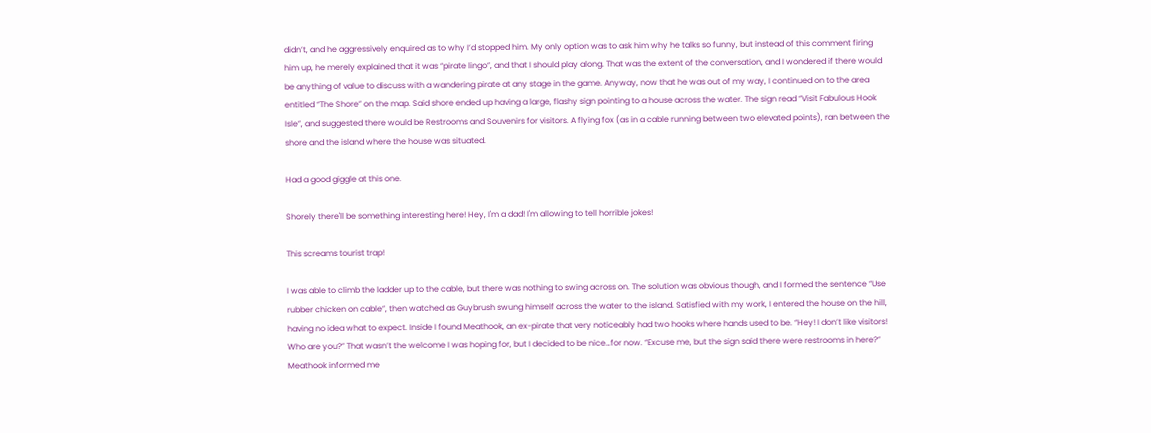didn’t, and he aggressively enquired as to why I’d stopped him. My only option was to ask him why he talks so funny, but instead of this comment firing him up, he merely explained that it was “pirate lingo”, and that I should play along. That was the extent of the conversation, and I wondered if there would be anything of value to discuss with a wandering pirate at any stage in the game. Anyway, now that he was out of my way, I continued on to the area entitled “The Shore” on the map. Said shore ended up having a large, flashy sign pointing to a house across the water. The sign read “Visit Fabulous Hook Isle”, and suggested there would be Restrooms and Souvenirs for visitors. A flying fox (as in a cable running between two elevated points), ran between the shore and the island where the house was situated.

Had a good giggle at this one.

Shorely there'll be something interesting here! Hey, I'm a dad! I'm allowing to tell horrible jokes!

This screams tourist trap!

I was able to climb the ladder up to the cable, but there was nothing to swing across on. The solution was obvious though, and I formed the sentence “Use rubber chicken on cable”, then watched as Guybrush swung himself across the water to the island. Satisfied with my work, I entered the house on the hill, having no idea what to expect. Inside I found Meathook, an ex-pirate that very noticeably had two hooks where hands used to be. “Hey! I don’t like visitors! Who are you?” That wasn’t the welcome I was hoping for, but I decided to be nice…for now. “Excuse me, but the sign said there were restrooms in here?” Meathook informed me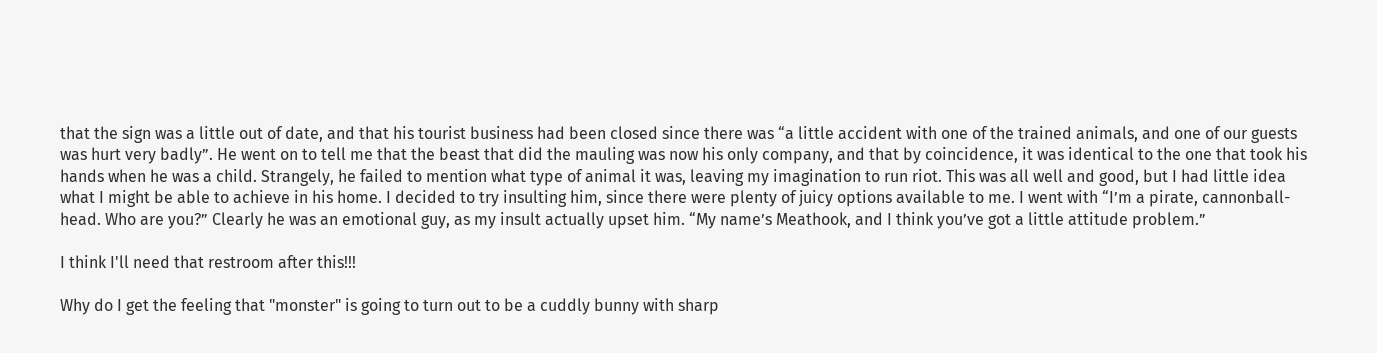that the sign was a little out of date, and that his tourist business had been closed since there was “a little accident with one of the trained animals, and one of our guests was hurt very badly”. He went on to tell me that the beast that did the mauling was now his only company, and that by coincidence, it was identical to the one that took his hands when he was a child. Strangely, he failed to mention what type of animal it was, leaving my imagination to run riot. This was all well and good, but I had little idea what I might be able to achieve in his home. I decided to try insulting him, since there were plenty of juicy options available to me. I went with “I’m a pirate, cannonball-head. Who are you?” Clearly he was an emotional guy, as my insult actually upset him. “My name’s Meathook, and I think you’ve got a little attitude problem.”

I think I'll need that restroom after this!!!

Why do I get the feeling that "monster" is going to turn out to be a cuddly bunny with sharp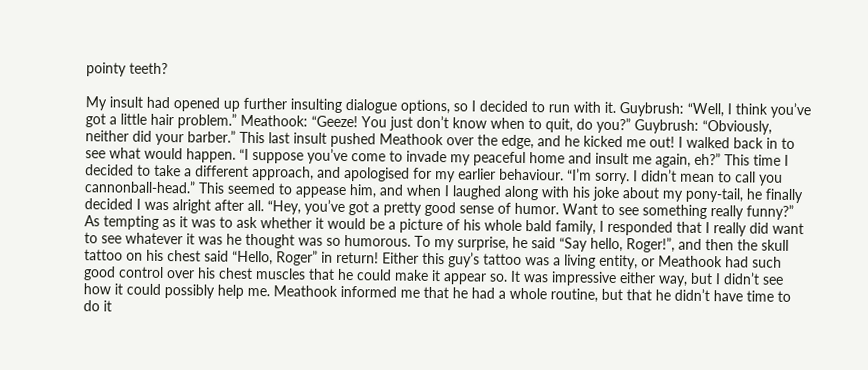pointy teeth?

My insult had opened up further insulting dialogue options, so I decided to run with it. Guybrush: “Well, I think you’ve got a little hair problem.” Meathook: “Geeze! You just don’t know when to quit, do you?” Guybrush: “Obviously, neither did your barber.” This last insult pushed Meathook over the edge, and he kicked me out! I walked back in to see what would happen. “I suppose you’ve come to invade my peaceful home and insult me again, eh?” This time I decided to take a different approach, and apologised for my earlier behaviour. “I’m sorry. I didn’t mean to call you cannonball-head.” This seemed to appease him, and when I laughed along with his joke about my pony-tail, he finally decided I was alright after all. “Hey, you’ve got a pretty good sense of humor. Want to see something really funny?” As tempting as it was to ask whether it would be a picture of his whole bald family, I responded that I really did want to see whatever it was he thought was so humorous. To my surprise, he said “Say hello, Roger!”, and then the skull tattoo on his chest said “Hello, Roger” in return! Either this guy’s tattoo was a living entity, or Meathook had such good control over his chest muscles that he could make it appear so. It was impressive either way, but I didn’t see how it could possibly help me. Meathook informed me that he had a whole routine, but that he didn’t have time to do it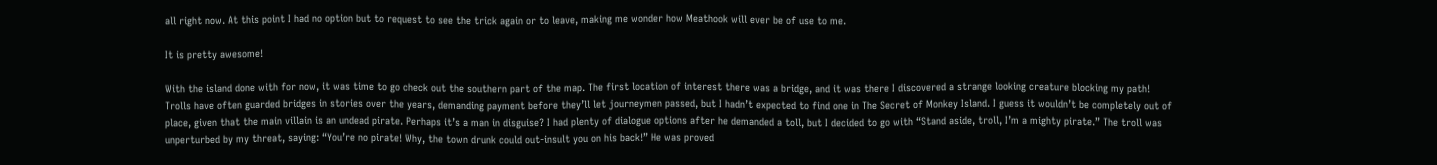all right now. At this point I had no option but to request to see the trick again or to leave, making me wonder how Meathook will ever be of use to me.

It is pretty awesome!

With the island done with for now, it was time to go check out the southern part of the map. The first location of interest there was a bridge, and it was there I discovered a strange looking creature blocking my path! Trolls have often guarded bridges in stories over the years, demanding payment before they’ll let journeymen passed, but I hadn’t expected to find one in The Secret of Monkey Island. I guess it wouldn’t be completely out of place, given that the main villain is an undead pirate. Perhaps it’s a man in disguise? I had plenty of dialogue options after he demanded a toll, but I decided to go with “Stand aside, troll, I’m a mighty pirate.” The troll was unperturbed by my threat, saying: “You’re no pirate! Why, the town drunk could out-insult you on his back!” He was proved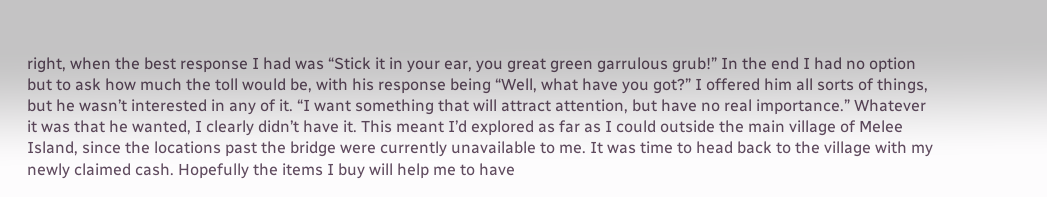right, when the best response I had was “Stick it in your ear, you great green garrulous grub!” In the end I had no option but to ask how much the toll would be, with his response being “Well, what have you got?” I offered him all sorts of things, but he wasn’t interested in any of it. “I want something that will attract attention, but have no real importance.” Whatever it was that he wanted, I clearly didn’t have it. This meant I’d explored as far as I could outside the main village of Melee Island, since the locations past the bridge were currently unavailable to me. It was time to head back to the village with my newly claimed cash. Hopefully the items I buy will help me to have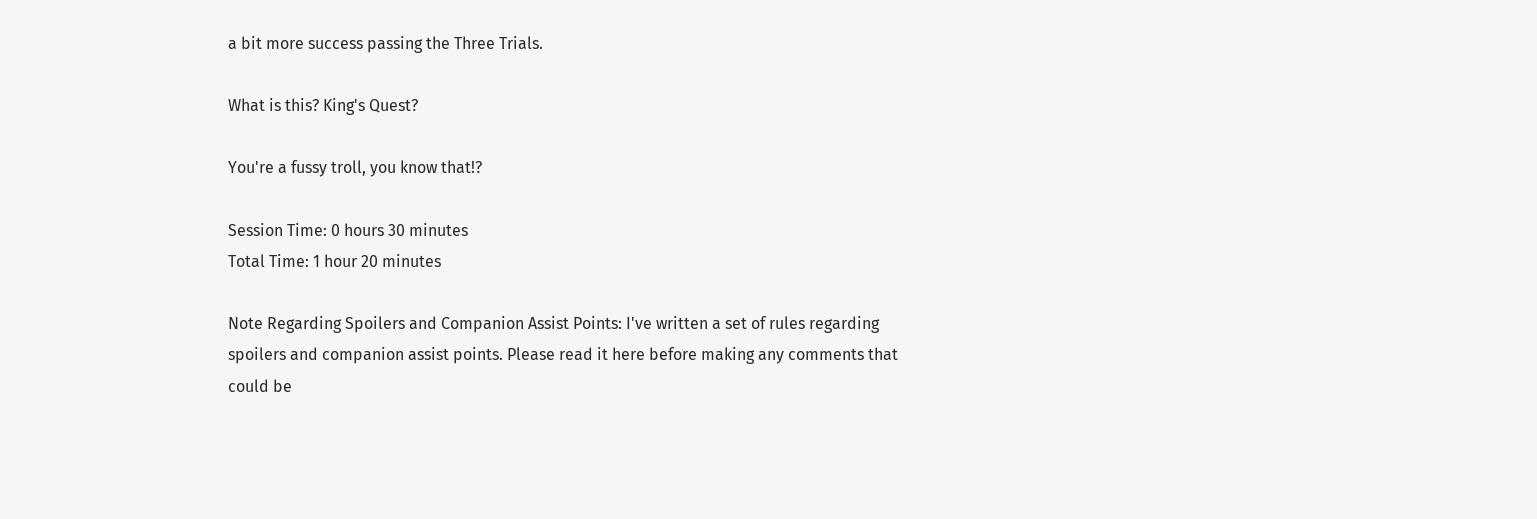a bit more success passing the Three Trials.

What is this? King's Quest?

You're a fussy troll, you know that!?

Session Time: 0 hours 30 minutes
Total Time: 1 hour 20 minutes

Note Regarding Spoilers and Companion Assist Points: I've written a set of rules regarding spoilers and companion assist points. Please read it here before making any comments that could be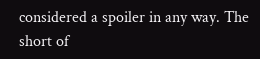considered a spoiler in any way. The short of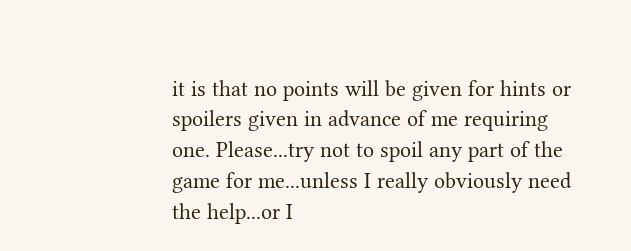it is that no points will be given for hints or spoilers given in advance of me requiring one. Please...try not to spoil any part of the game for me...unless I really obviously need the help...or I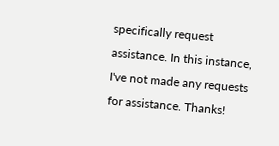specifically request assistance. In this instance, I've not made any requests for assistance. Thanks!